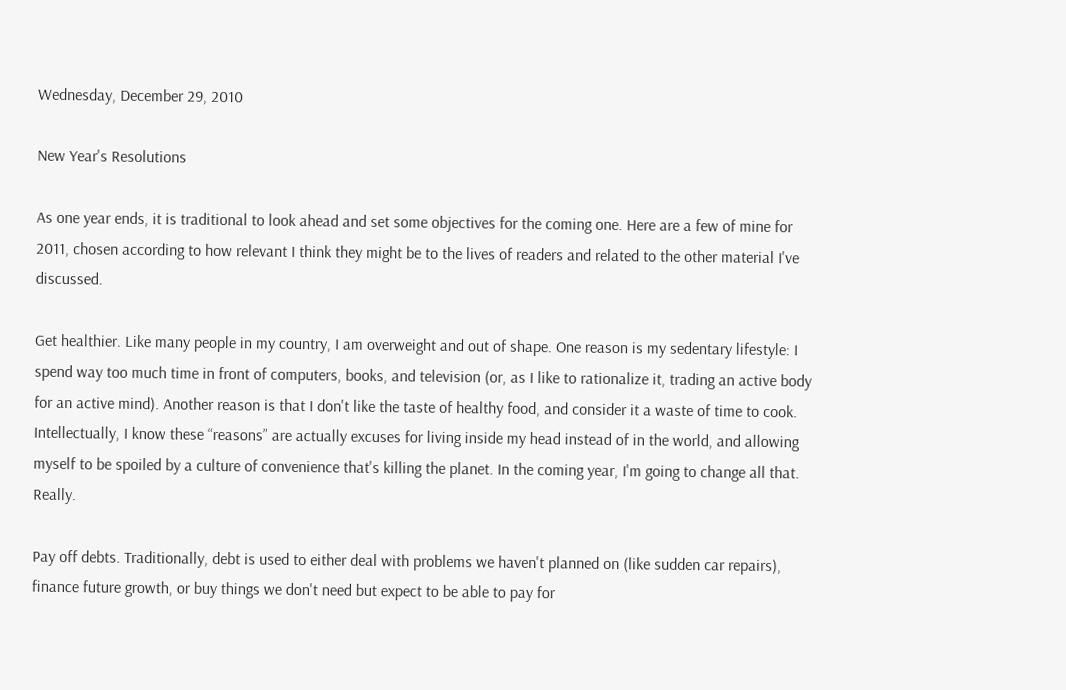Wednesday, December 29, 2010

New Year's Resolutions

As one year ends, it is traditional to look ahead and set some objectives for the coming one. Here are a few of mine for 2011, chosen according to how relevant I think they might be to the lives of readers and related to the other material I've discussed.

Get healthier. Like many people in my country, I am overweight and out of shape. One reason is my sedentary lifestyle: I spend way too much time in front of computers, books, and television (or, as I like to rationalize it, trading an active body for an active mind). Another reason is that I don't like the taste of healthy food, and consider it a waste of time to cook. Intellectually, I know these “reasons” are actually excuses for living inside my head instead of in the world, and allowing myself to be spoiled by a culture of convenience that's killing the planet. In the coming year, I'm going to change all that. Really.

Pay off debts. Traditionally, debt is used to either deal with problems we haven't planned on (like sudden car repairs), finance future growth, or buy things we don't need but expect to be able to pay for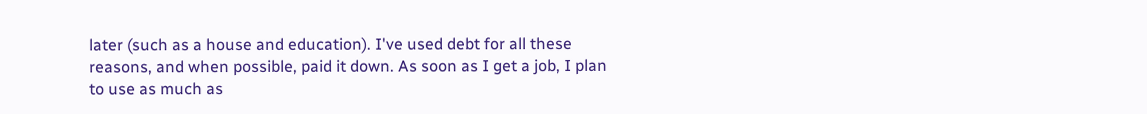later (such as a house and education). I've used debt for all these reasons, and when possible, paid it down. As soon as I get a job, I plan to use as much as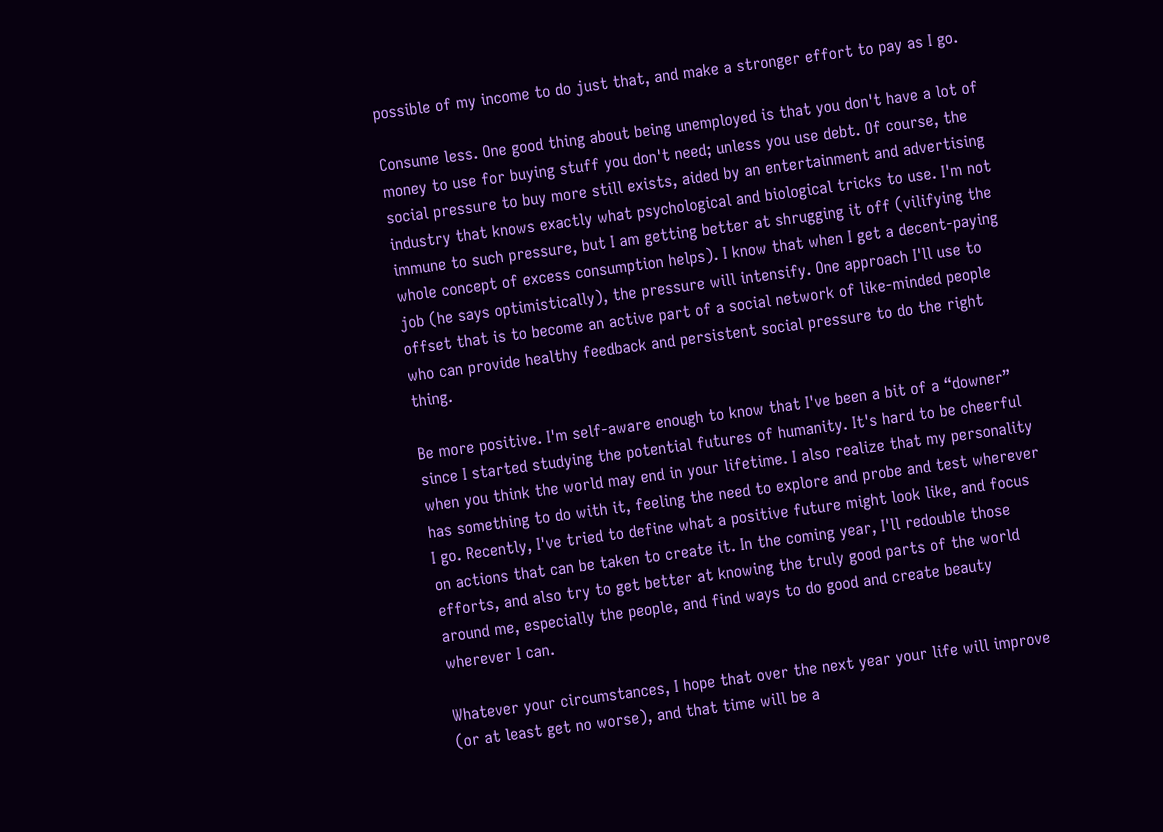possible of my income to do just that, and make a stronger effort to pay as I go.

Consume less. One good thing about being unemployed is that you don't have a lot of money to use for buying stuff you don't need; unless you use debt. Of course, the social pressure to buy more still exists, aided by an entertainment and advertising industry that knows exactly what psychological and biological tricks to use. I'm not immune to such pressure, but I am getting better at shrugging it off (vilifying the whole concept of excess consumption helps). I know that when I get a decent-paying job (he says optimistically), the pressure will intensify. One approach I'll use to offset that is to become an active part of a social network of like-minded people who can provide healthy feedback and persistent social pressure to do the right thing.

Be more positive. I'm self-aware enough to know that I've been a bit of a “downer” since I started studying the potential futures of humanity. It's hard to be cheerful when you think the world may end in your lifetime. I also realize that my personality has something to do with it, feeling the need to explore and probe and test wherever I go. Recently, I've tried to define what a positive future might look like, and focus on actions that can be taken to create it. In the coming year, I'll redouble those efforts, and also try to get better at knowing the truly good parts of the world around me, especially the people, and find ways to do good and create beauty wherever I can.

Whatever your circumstances, I hope that over the next year your life will improve (or at least get no worse), and that time will be a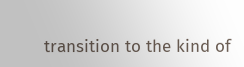transition to the kind of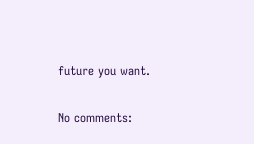future you want.

No comments: